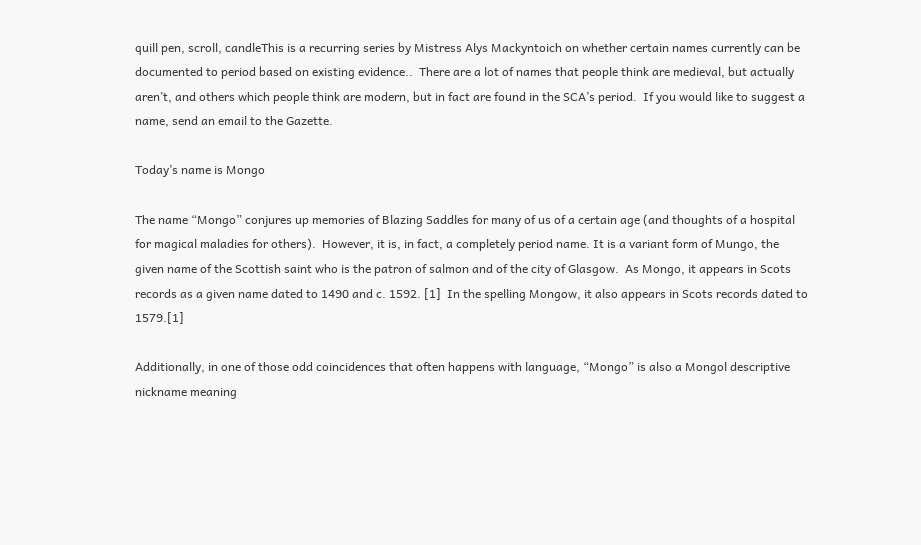quill pen, scroll, candleThis is a recurring series by Mistress Alys Mackyntoich on whether certain names currently can be documented to period based on existing evidence..  There are a lot of names that people think are medieval, but actually aren’t, and others which people think are modern, but in fact are found in the SCA’s period.  If you would like to suggest a name, send an email to the Gazette.

Today’s name is Mongo

The name “Mongo” conjures up memories of Blazing Saddles for many of us of a certain age (and thoughts of a hospital for magical maladies for others).  However, it is, in fact, a completely period name. It is a variant form of Mungo, the given name of the Scottish saint who is the patron of salmon and of the city of Glasgow.  As Mongo, it appears in Scots records as a given name dated to 1490 and c. 1592. [1]  In the spelling Mongow, it also appears in Scots records dated to 1579.[1]

Additionally, in one of those odd coincidences that often happens with language, “Mongo” is also a Mongol descriptive nickname meaning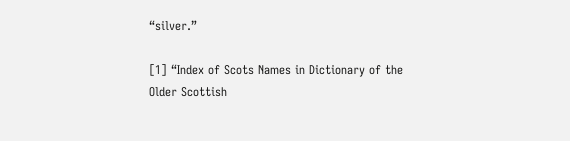“silver.”

[1] “Index of Scots Names in Dictionary of the Older Scottish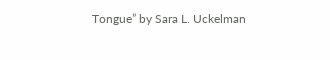Tongue” by Sara L. Uckelman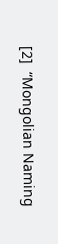[2]  “Mongolian Naming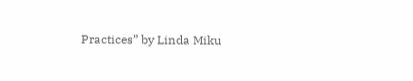Practices” by Linda Miku